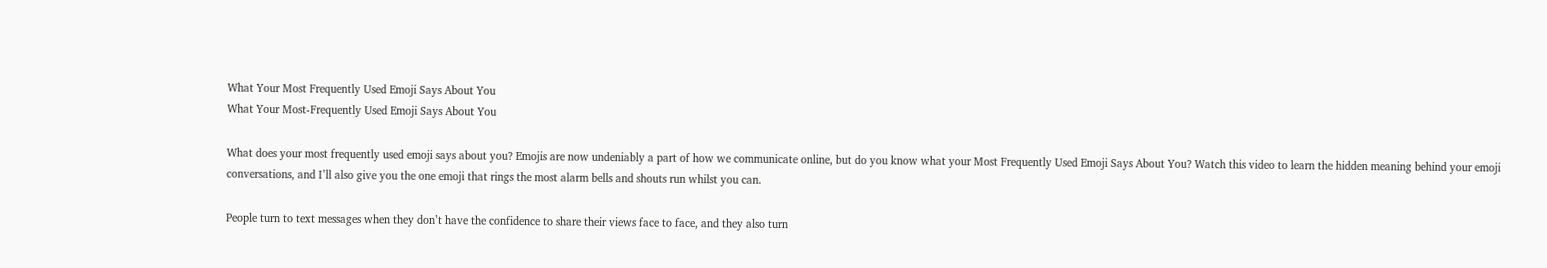What Your Most Frequently Used Emoji Says About You
What Your Most-Frequently Used Emoji Says About You

What does your most frequently used emoji says about you? Emojis are now undeniably a part of how we communicate online, but do you know what your Most Frequently Used Emoji Says About You? Watch this video to learn the hidden meaning behind your emoji conversations, and I’ll also give you the one emoji that rings the most alarm bells and shouts run whilst you can.

People turn to text messages when they don’t have the confidence to share their views face to face, and they also turn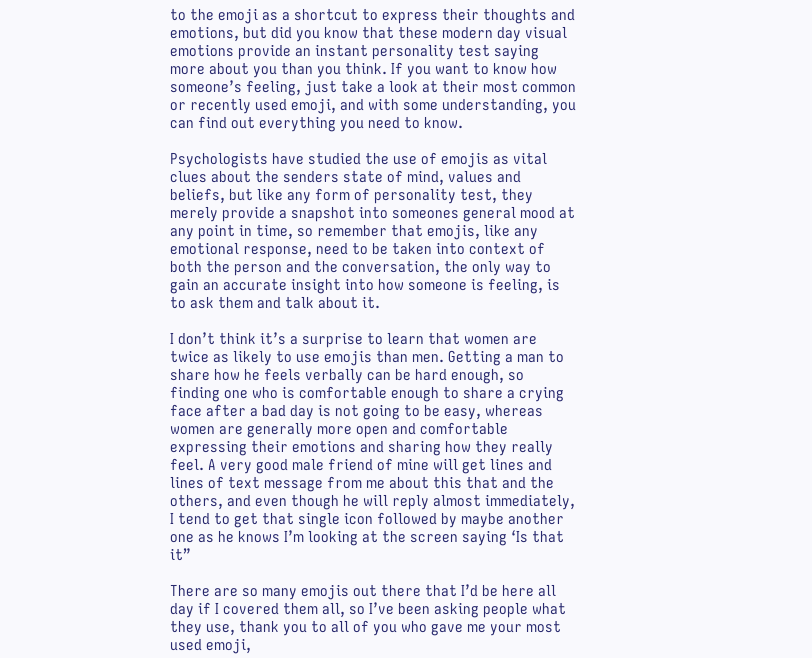to the emoji as a shortcut to express their thoughts and emotions, but did you know that these modern day visual emotions provide an instant personality test saying more about you than you think. If you want to know how someone’s feeling, just take a look at their most common or recently used emoji, and with some understanding, you can find out everything you need to know.

Psychologists have studied the use of emojis as vital clues about the senders state of mind, values and beliefs, but like any form of personality test, they merely provide a snapshot into someones general mood at any point in time, so remember that emojis, like any emotional response, need to be taken into context of both the person and the conversation, the only way to gain an accurate insight into how someone is feeling, is to ask them and talk about it.

I don’t think it’s a surprise to learn that women are twice as likely to use emojis than men. Getting a man to share how he feels verbally can be hard enough, so finding one who is comfortable enough to share a crying face after a bad day is not going to be easy, whereas women are generally more open and comfortable expressing their emotions and sharing how they really feel. A very good male friend of mine will get lines and lines of text message from me about this that and the others, and even though he will reply almost immediately, I tend to get that single icon followed by maybe another one as he knows I’m looking at the screen saying ‘Is that it”

There are so many emojis out there that I’d be here all day if I covered them all, so I’ve been asking people what they use, thank you to all of you who gave me your most used emoji,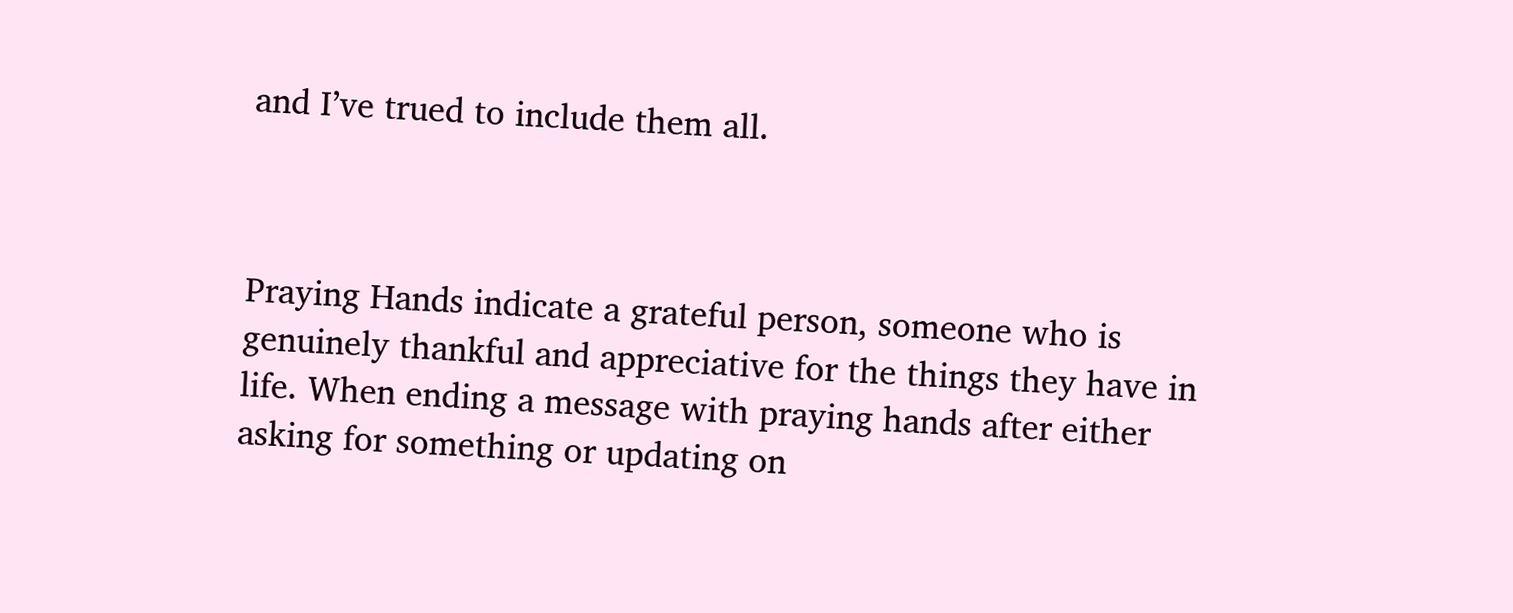and I’ve trued to include them all.



Praying Hands indicate a grateful person, someone who is genuinely thankful and appreciative for the things they have in life. When ending a message with praying hands after either asking for something or updating on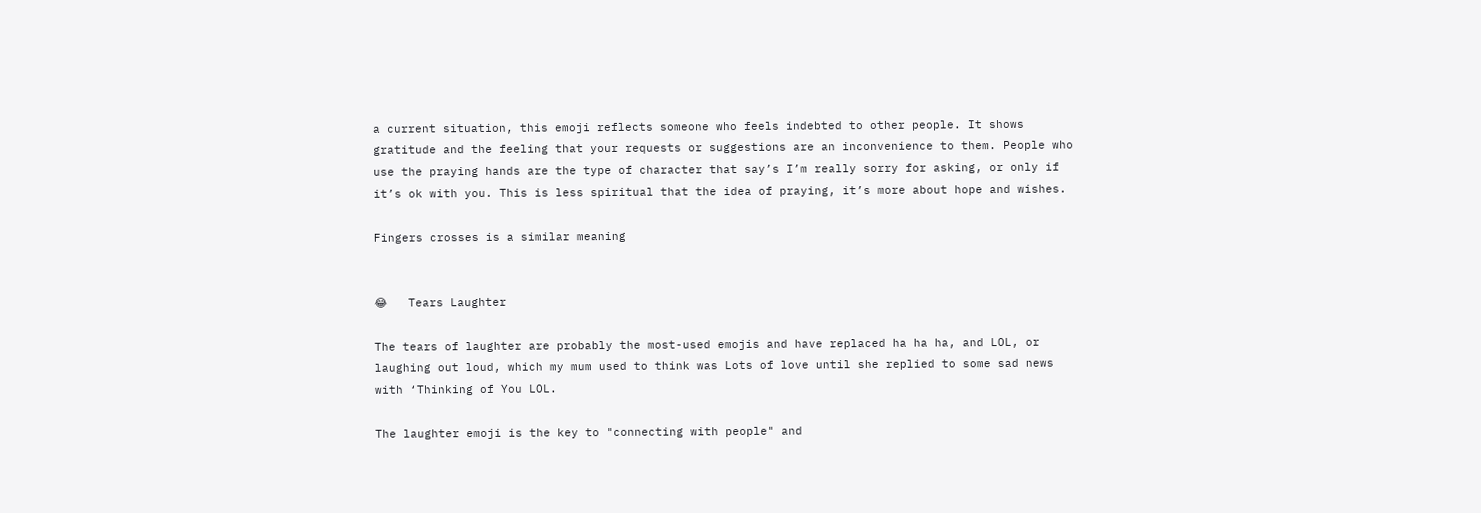a current situation, this emoji reflects someone who feels indebted to other people. It shows gratitude and the feeling that your requests or suggestions are an inconvenience to them. People who use the praying hands are the type of character that say’s I’m really sorry for asking, or only if it’s ok with you. This is less spiritual that the idea of praying, it’s more about hope and wishes.

Fingers crosses is a similar meaning


😂   Tears Laughter

The tears of laughter are probably the most-used emojis and have replaced ha ha ha, and LOL, or laughing out loud, which my mum used to think was Lots of love until she replied to some sad news with ‘Thinking of You LOL.

The laughter emoji is the key to "connecting with people" and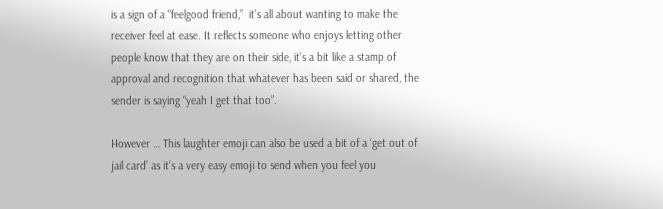is a sign of a "feelgood friend,”  it’s all about wanting to make the receiver feel at ease. It reflects someone who enjoys letting other people know that they are on their side, it’s a bit like a stamp of approval and recognition that whatever has been said or shared, the sender is saying “yeah I get that too”.

However … This laughter emoji can also be used a bit of a ‘get out of jail card’ as it’s a very easy emoji to send when you feel you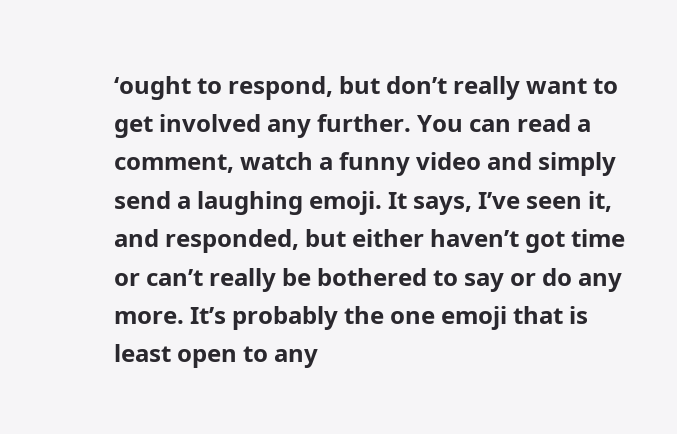‘ought to respond, but don’t really want to get involved any further. You can read a comment, watch a funny video and simply send a laughing emoji. It says, I’ve seen it, and responded, but either haven’t got time or can’t really be bothered to say or do any more. It’s probably the one emoji that is least open to any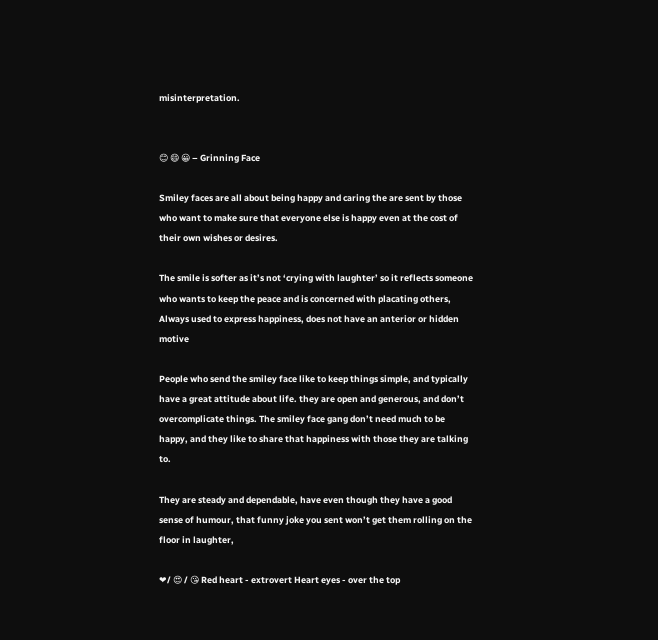misinterpretation.


😊 😄 😀 – Grinning Face

Smiley faces are all about being happy and caring the are sent by those who want to make sure that everyone else is happy even at the cost of their own wishes or desires.

The smile is softer as it’s not ‘crying with laughter’ so it reflects someone who wants to keep the peace and is concerned with placating others, Always used to express happiness, does not have an anterior or hidden motive

People who send the smiley face like to keep things simple, and typically have a great attitude about life. they are open and generous, and don’t overcomplicate things. The smiley face gang don’t need much to be happy, and they like to share that happiness with those they are talking to.

They are steady and dependable, have even though they have a good sense of humour, that funny joke you sent won’t get them rolling on the floor in laughter,

❤/ 😍 / 😘 Red heart - extrovert Heart eyes - over the top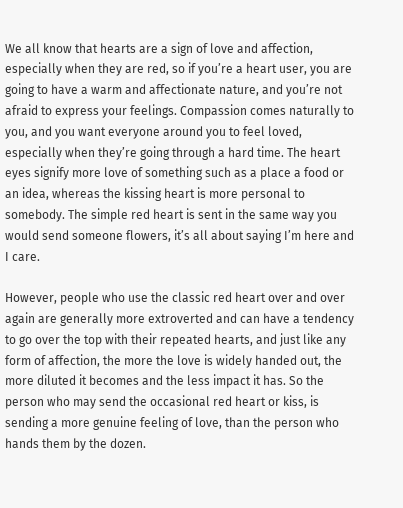We all know that hearts are a sign of love and affection, especially when they are red, so if you’re a heart user, you are going to have a warm and affectionate nature, and you’re not afraid to express your feelings. Compassion comes naturally to you, and you want everyone around you to feel loved, especially when they’re going through a hard time. The heart eyes signify more love of something such as a place a food or an idea, whereas the kissing heart is more personal to somebody. The simple red heart is sent in the same way you would send someone flowers, it’s all about saying I’m here and I care.

However, people who use the classic red heart over and over again are generally more extroverted and can have a tendency to go over the top with their repeated hearts, and just like any form of affection, the more the love is widely handed out, the more diluted it becomes and the less impact it has. So the person who may send the occasional red heart or kiss, is sending a more genuine feeling of love, than the person who hands them by the dozen.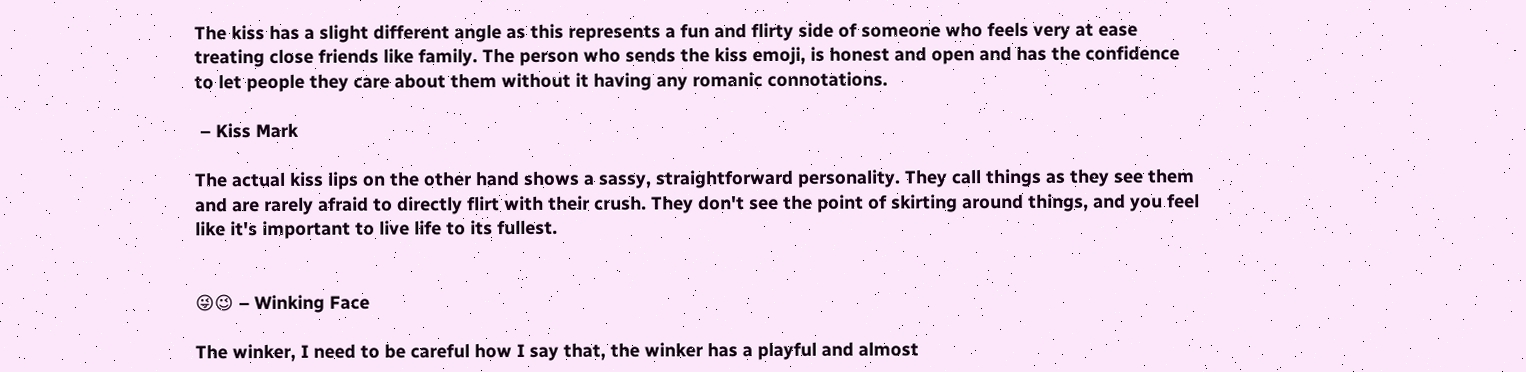The kiss has a slight different angle as this represents a fun and flirty side of someone who feels very at ease treating close friends like family. The person who sends the kiss emoji, is honest and open and has the confidence to let people they care about them without it having any romanic connotations.

 – Kiss Mark

The actual kiss lips on the other hand shows a sassy, straightforward personality. They call things as they see them and are rarely afraid to directly flirt with their crush. They don't see the point of skirting around things, and you feel like it's important to live life to its fullest.


😜😉 – Winking Face

The winker, I need to be careful how I say that, the winker has a playful and almost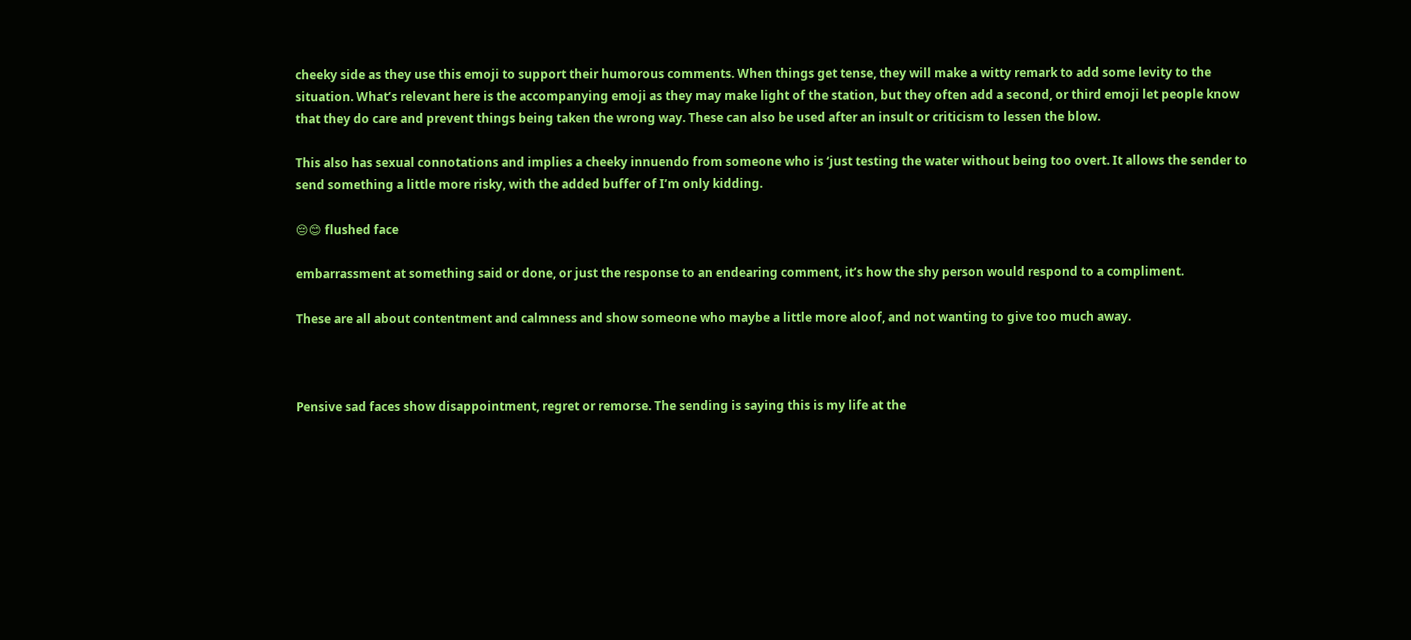cheeky side as they use this emoji to support their humorous comments. When things get tense, they will make a witty remark to add some levity to the situation. What’s relevant here is the accompanying emoji as they may make light of the station, but they often add a second, or third emoji let people know that they do care and prevent things being taken the wrong way. These can also be used after an insult or criticism to lessen the blow.

This also has sexual connotations and implies a cheeky innuendo from someone who is ‘just testing the water without being too overt. It allows the sender to send something a little more risky, with the added buffer of I’m only kidding.

😔😊 flushed face

embarrassment at something said or done, or just the response to an endearing comment, it’s how the shy person would respond to a compliment.

These are all about contentment and calmness and show someone who maybe a little more aloof, and not wanting to give too much away.



Pensive sad faces show disappointment, regret or remorse. The sending is saying this is my life at the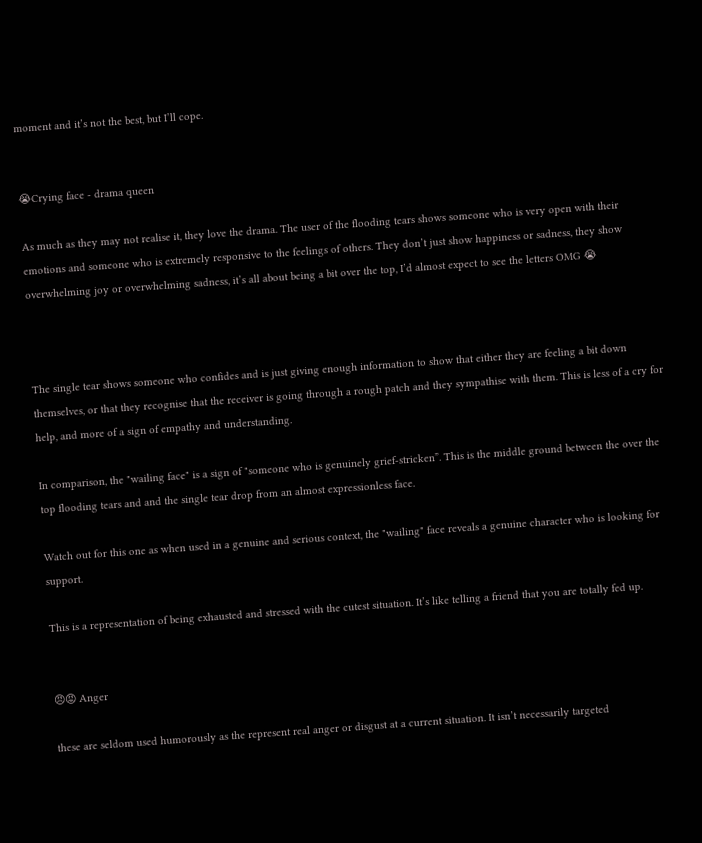moment and it’s not the best, but I’ll cope.


😭Crying face - drama queen

As much as they may not realise it, they love the drama. The user of the flooding tears shows someone who is very open with their emotions and someone who is extremely responsive to the feelings of others. They don’t just show happiness or sadness, they show overwhelming joy or overwhelming sadness, it’s all about being a bit over the top, I’d almost expect to see the letters OMG 😭



The single tear shows someone who confides and is just giving enough information to show that either they are feeling a bit down themselves, or that they recognise that the receiver is going through a rough patch and they sympathise with them. This is less of a cry for help, and more of a sign of empathy and understanding.

In comparison, the "wailing face" is a sign of "someone who is genuinely grief-stricken”. This is the middle ground between the over the top flooding tears and and the single tear drop from an almost expressionless face.

Watch out for this one as when used in a genuine and serious context, the "wailing" face reveals a genuine character who is looking for support.

This is a representation of being exhausted and stressed with the cutest situation. It’s like telling a friend that you are totally fed up.


😠😡 Anger

these are seldom used humorously as the represent real anger or disgust at a current situation. It isn’t necessarily targeted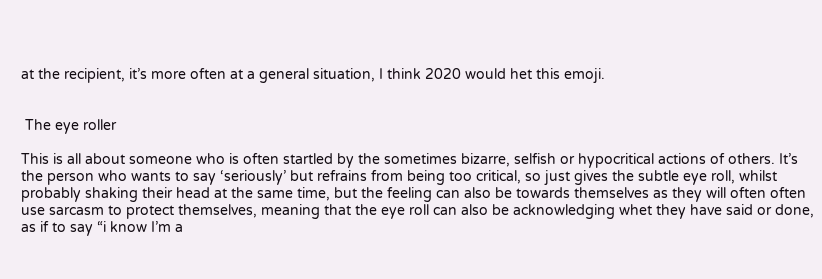at the recipient, it’s more often at a general situation, I think 2020 would het this emoji.


 The eye roller

This is all about someone who is often startled by the sometimes bizarre, selfish or hypocritical actions of others. It’s the person who wants to say ‘seriously’ but refrains from being too critical, so just gives the subtle eye roll, whilst probably shaking their head at the same time, but the feeling can also be towards themselves as they will often often use sarcasm to protect themselves, meaning that the eye roll can also be acknowledging whet they have said or done, as if to say “i know I’m a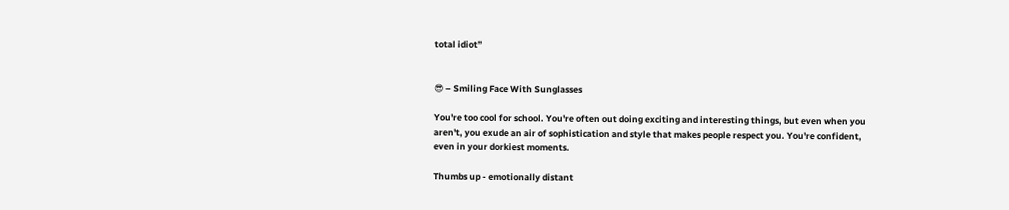total idiot”


😎 – Smiling Face With Sunglasses

You're too cool for school. You're often out doing exciting and interesting things, but even when you aren't, you exude an air of sophistication and style that makes people respect you. You're confident, even in your dorkiest moments.

Thumbs up - emotionally distant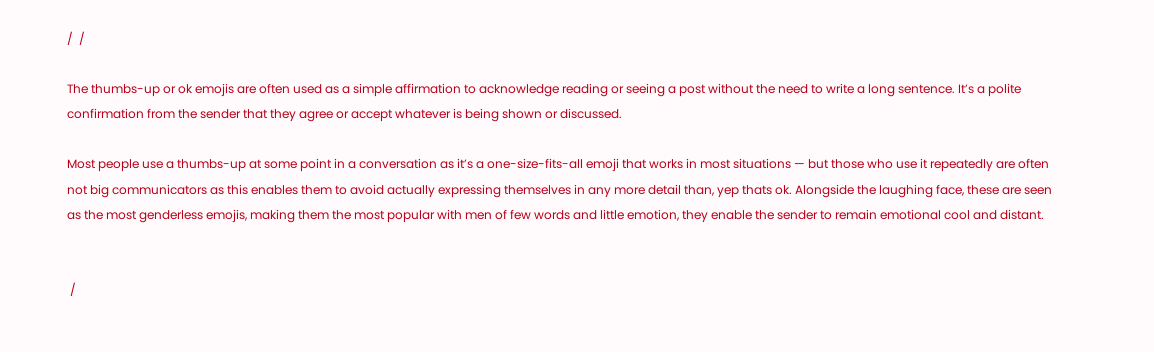/  /

The thumbs-up or ok emojis are often used as a simple affirmation to acknowledge reading or seeing a post without the need to write a long sentence. It’s a polite confirmation from the sender that they agree or accept whatever is being shown or discussed.

Most people use a thumbs-up at some point in a conversation as it’s a one-size-fits-all emoji that works in most situations — but those who use it repeatedly are often not big communicators as this enables them to avoid actually expressing themselves in any more detail than, yep thats ok. Alongside the laughing face, these are seen as the most genderless emojis, making them the most popular with men of few words and little emotion, they enable the sender to remain emotional cool and distant.


 /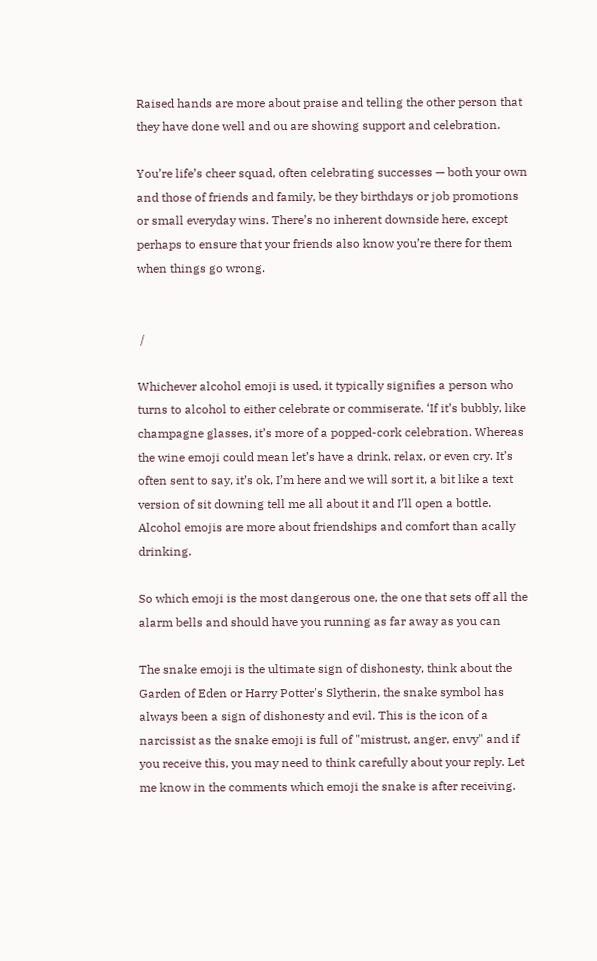Raised hands are more about praise and telling the other person that they have done well and ou are showing support and celebration.

You’re life’s cheer squad, often celebrating successes — both your own and those of friends and family, be they birthdays or job promotions or small everyday wins. There’s no inherent downside here, except perhaps to ensure that your friends also know you’re there for them when things go wrong.


 /

Whichever alcohol emoji is used, it typically signifies a person who turns to alcohol to either celebrate or commiserate. ‘If it’s bubbly, like champagne glasses, it’s more of a popped-cork celebration. Whereas the wine emoji could mean let’s have a drink, relax, or even cry. It’s often sent to say, it’s ok, I’m here and we will sort it, a bit like a text version of sit downing tell me all about it and I’ll open a bottle. Alcohol emojis are more about friendships and comfort than acally drinking.

So which emoji is the most dangerous one, the one that sets off all the alarm bells and should have you running as far away as you can

The snake emoji is the ultimate sign of dishonesty, think about the Garden of Eden or Harry Potter's Slytherin, the snake symbol has always been a sign of dishonesty and evil. This is the icon of a narcissist as the snake emoji is full of "mistrust, anger, envy" and if you receive this, you may need to think carefully about your reply. Let me know in the comments which emoji the snake is after receiving.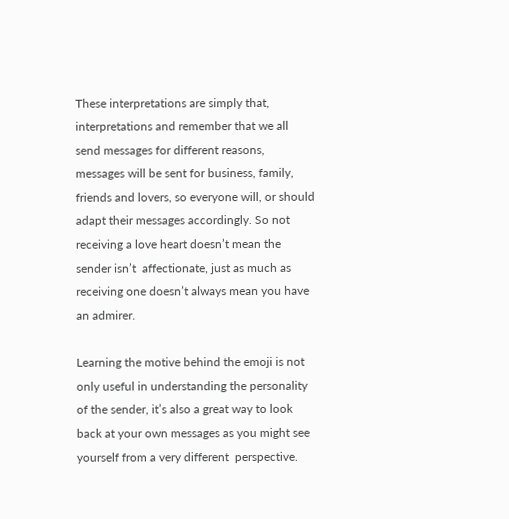These interpretations are simply that, interpretations and remember that we all send messages for different reasons, messages will be sent for business, family, friends and lovers, so everyone will, or should adapt their messages accordingly. So not receiving a love heart doesn’t mean the sender isn’t  affectionate, just as much as receiving one doesn’t always mean you have an admirer.

Learning the motive behind the emoji is not only useful in understanding the personality of the sender, it’s also a great way to look back at your own messages as you might see yourself from a very different  perspective.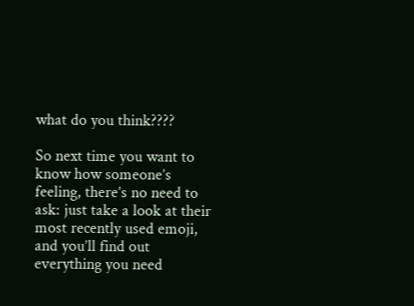what do you think????

So next time you want to know how someone’s feeling, there’s no need to ask: just take a look at their most recently used emoji, and you’ll find out everything you need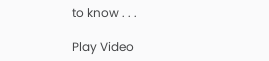to know . . .

Play Video